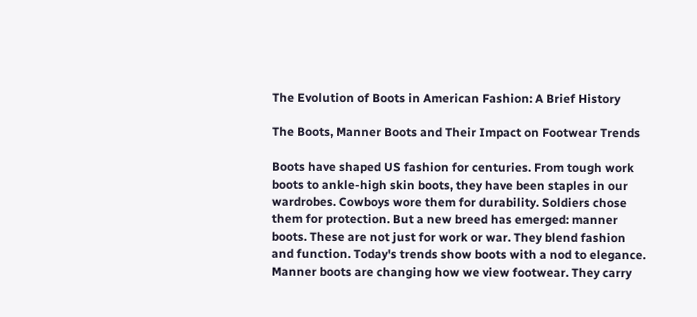The Evolution of Boots in American Fashion: A Brief History

The Boots, Manner Boots and Their Impact on Footwear Trends

Boots have shaped US fashion for centuries. From tough work boots to ankle-high skin boots, they have been staples in our wardrobes. Cowboys wore them for durability. Soldiers chose them for protection. But a new breed has emerged: manner boots. These are not just for work or war. They blend fashion and function. Today's trends show boots with a nod to elegance. Manner boots are changing how we view footwear. They carry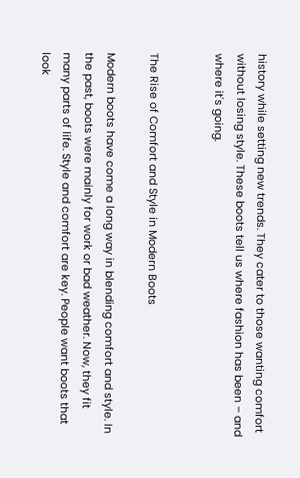history while setting new trends. They cater to those wanting comfort without losing style. These boots tell us where fashion has been – and where it's going.


The Rise of Comfort and Style in Modern Boots

Modern boots have come a long way in blending comfort and style. In the past, boots were mainly for work or bad weather. Now, they fit many parts of life. Style and comfort are key. People want boots that look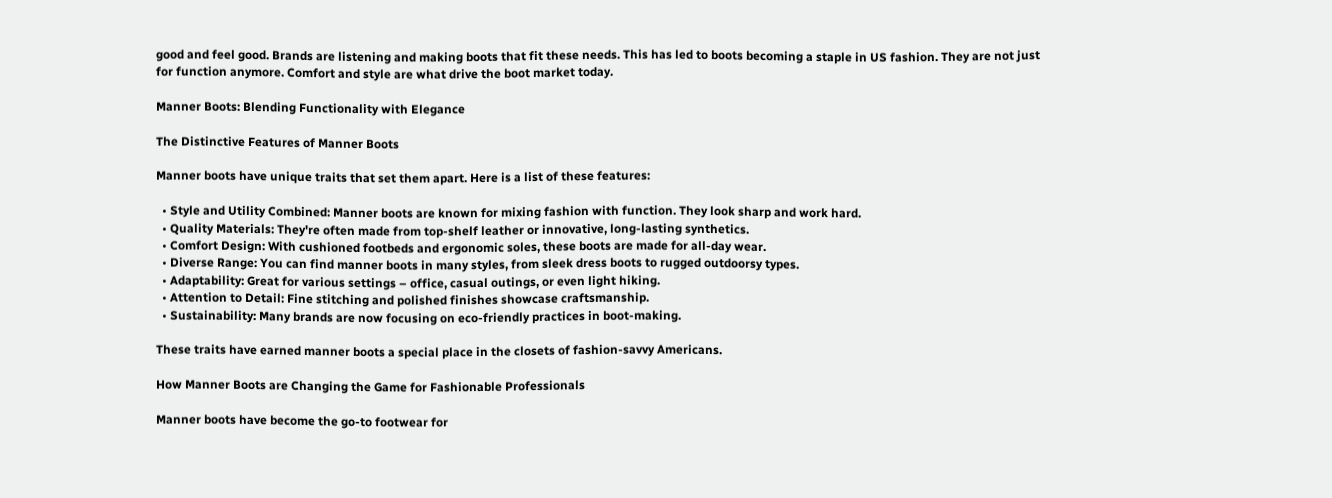good and feel good. Brands are listening and making boots that fit these needs. This has led to boots becoming a staple in US fashion. They are not just for function anymore. Comfort and style are what drive the boot market today.

Manner Boots: Blending Functionality with Elegance

The Distinctive Features of Manner Boots

Manner boots have unique traits that set them apart. Here is a list of these features:

  • Style and Utility Combined: Manner boots are known for mixing fashion with function. They look sharp and work hard.
  • Quality Materials: They're often made from top-shelf leather or innovative, long-lasting synthetics.
  • Comfort Design: With cushioned footbeds and ergonomic soles, these boots are made for all-day wear.
  • Diverse Range: You can find manner boots in many styles, from sleek dress boots to rugged outdoorsy types.
  • Adaptability: Great for various settings – office, casual outings, or even light hiking.
  • Attention to Detail: Fine stitching and polished finishes showcase craftsmanship.
  • Sustainability: Many brands are now focusing on eco-friendly practices in boot-making.

These traits have earned manner boots a special place in the closets of fashion-savvy Americans.

How Manner Boots are Changing the Game for Fashionable Professionals

Manner boots have become the go-to footwear for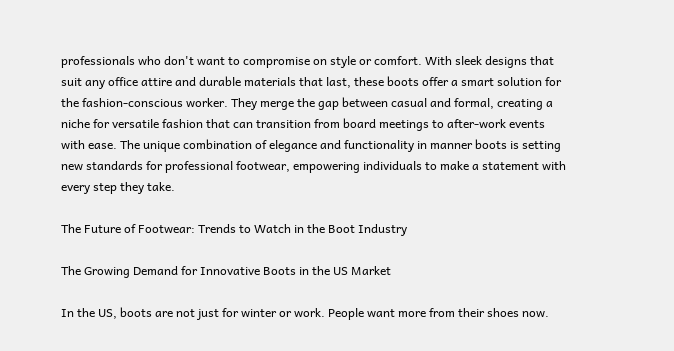professionals who don't want to compromise on style or comfort. With sleek designs that suit any office attire and durable materials that last, these boots offer a smart solution for the fashion-conscious worker. They merge the gap between casual and formal, creating a niche for versatile fashion that can transition from board meetings to after-work events with ease. The unique combination of elegance and functionality in manner boots is setting new standards for professional footwear, empowering individuals to make a statement with every step they take.

The Future of Footwear: Trends to Watch in the Boot Industry

The Growing Demand for Innovative Boots in the US Market

In the US, boots are not just for winter or work. People want more from their shoes now.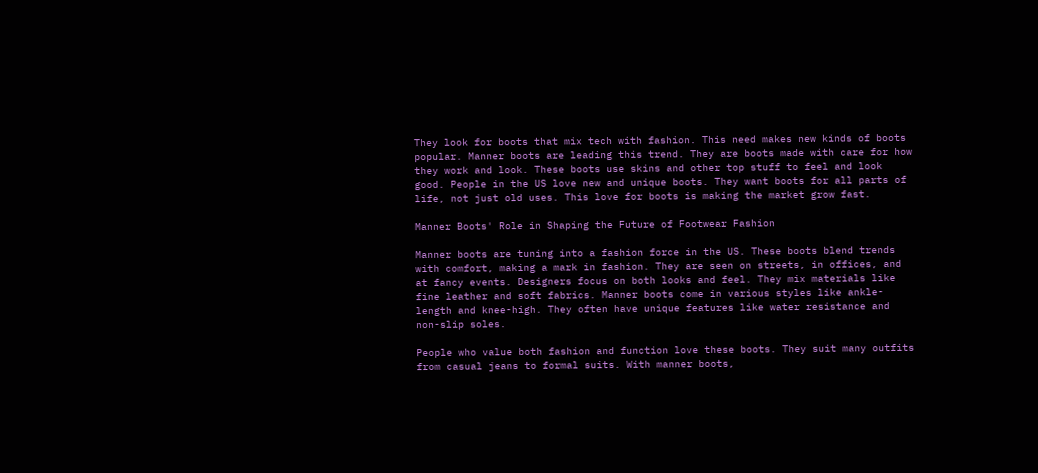They look for boots that mix tech with fashion. This need makes new kinds of boots popular. Manner boots are leading this trend. They are boots made with care for how they work and look. These boots use skins and other top stuff to feel and look good. People in the US love new and unique boots. They want boots for all parts of life, not just old uses. This love for boots is making the market grow fast.

Manner Boots' Role in Shaping the Future of Footwear Fashion

Manner boots are tuning into a fashion force in the US. These boots blend trends with comfort, making a mark in fashion. They are seen on streets, in offices, and at fancy events. Designers focus on both looks and feel. They mix materials like fine leather and soft fabrics. Manner boots come in various styles like ankle-length and knee-high. They often have unique features like water resistance and non-slip soles.

People who value both fashion and function love these boots. They suit many outfits from casual jeans to formal suits. With manner boots,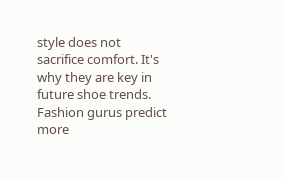style does not sacrifice comfort. It's why they are key in future shoe trends. Fashion gurus predict more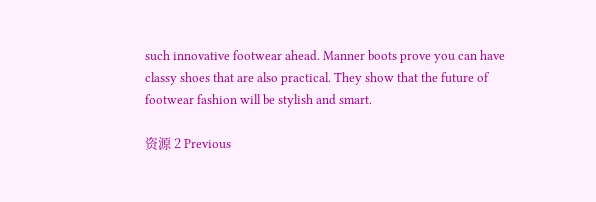such innovative footwear ahead. Manner boots prove you can have classy shoes that are also practical. They show that the future of footwear fashion will be stylish and smart.

资源 2 Previous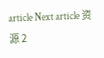article Next article 资源 2